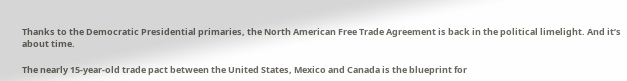Thanks to the Democratic Presidential primaries, the North American Free Trade Agreement is back in the political limelight. And it’s about time.

The nearly 15-year-old trade pact between the United States, Mexico and Canada is the blueprint for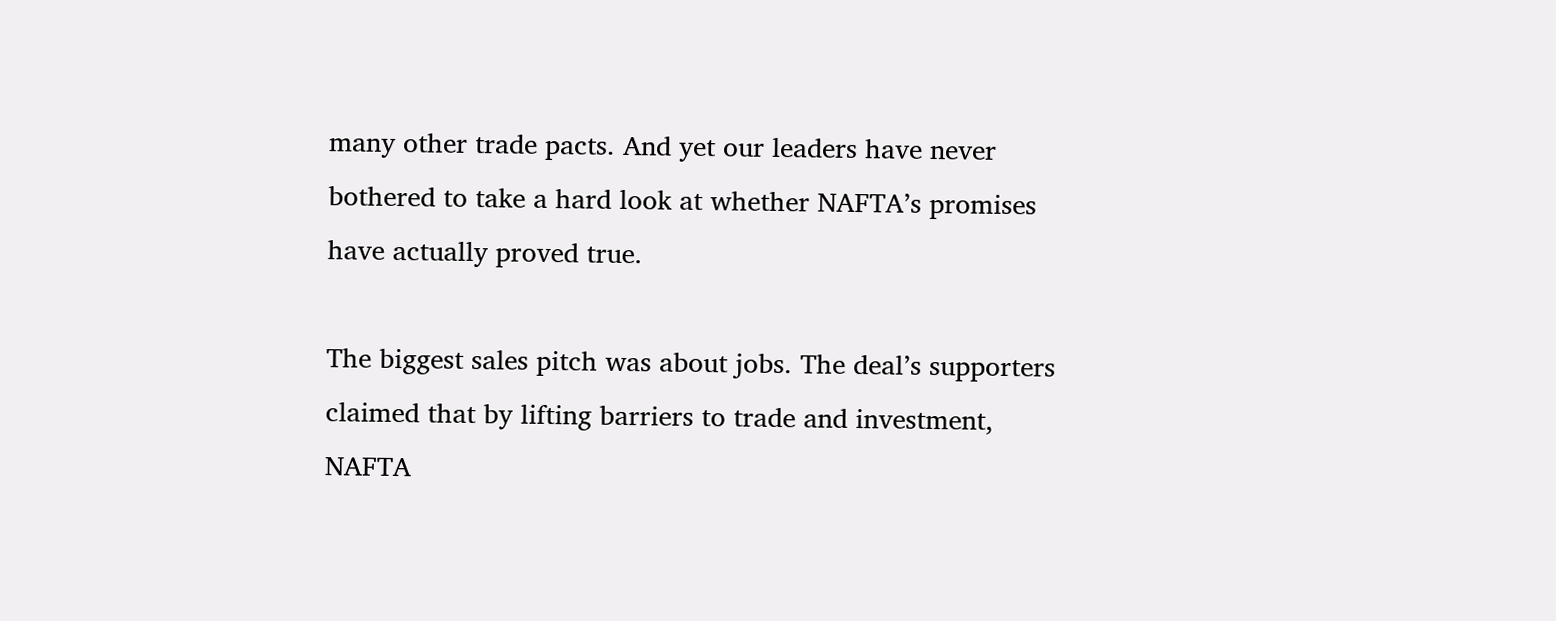many other trade pacts. And yet our leaders have never bothered to take a hard look at whether NAFTA’s promises have actually proved true.

The biggest sales pitch was about jobs. The deal’s supporters claimed that by lifting barriers to trade and investment, NAFTA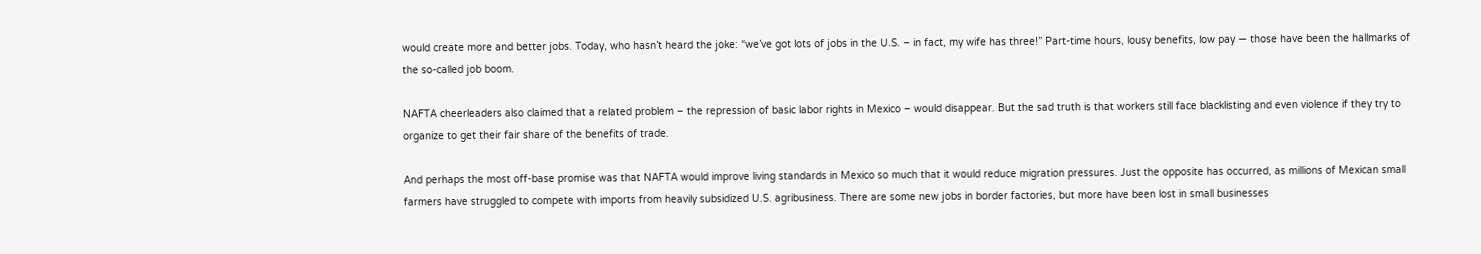would create more and better jobs. Today, who hasn’t heard the joke: “we’ve got lots of jobs in the U.S. – in fact, my wife has three!” Part-time hours, lousy benefits, low pay — those have been the hallmarks of the so-called job boom.

NAFTA cheerleaders also claimed that a related problem – the repression of basic labor rights in Mexico – would disappear. But the sad truth is that workers still face blacklisting and even violence if they try to organize to get their fair share of the benefits of trade.

And perhaps the most off-base promise was that NAFTA would improve living standards in Mexico so much that it would reduce migration pressures. Just the opposite has occurred, as millions of Mexican small farmers have struggled to compete with imports from heavily subsidized U.S. agribusiness. There are some new jobs in border factories, but more have been lost in small businesses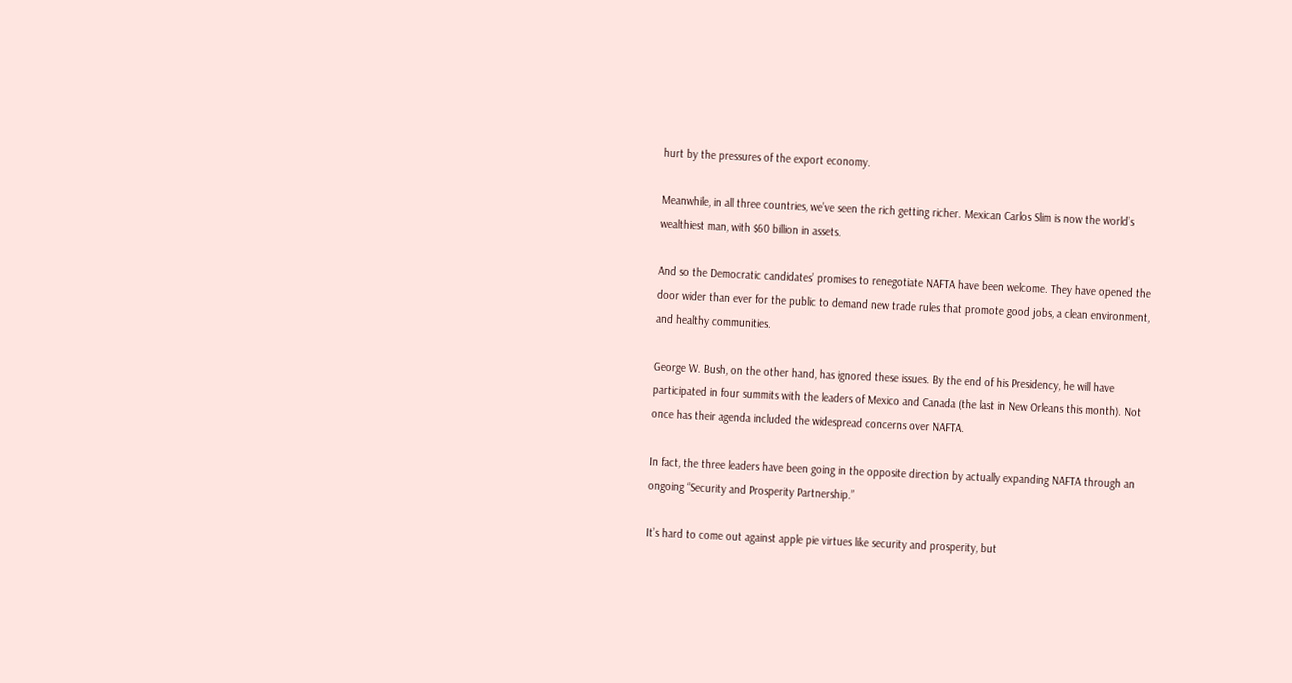hurt by the pressures of the export economy.

Meanwhile, in all three countries, we’ve seen the rich getting richer. Mexican Carlos Slim is now the world’s wealthiest man, with $60 billion in assets.

And so the Democratic candidates’ promises to renegotiate NAFTA have been welcome. They have opened the door wider than ever for the public to demand new trade rules that promote good jobs, a clean environment, and healthy communities.

George W. Bush, on the other hand, has ignored these issues. By the end of his Presidency, he will have participated in four summits with the leaders of Mexico and Canada (the last in New Orleans this month). Not once has their agenda included the widespread concerns over NAFTA.

In fact, the three leaders have been going in the opposite direction by actually expanding NAFTA through an ongoing “Security and Prosperity Partnership.”

It’s hard to come out against apple pie virtues like security and prosperity, but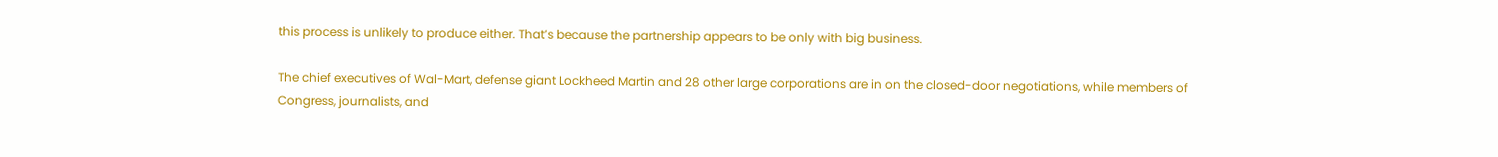this process is unlikely to produce either. That’s because the partnership appears to be only with big business.

The chief executives of Wal-Mart, defense giant Lockheed Martin and 28 other large corporations are in on the closed-door negotiations, while members of Congress, journalists, and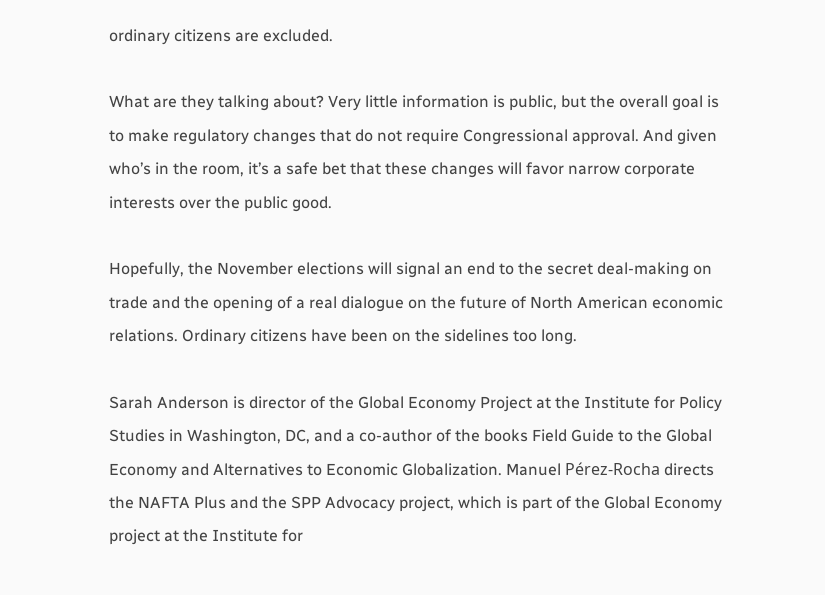ordinary citizens are excluded.

What are they talking about? Very little information is public, but the overall goal is to make regulatory changes that do not require Congressional approval. And given who’s in the room, it’s a safe bet that these changes will favor narrow corporate interests over the public good.

Hopefully, the November elections will signal an end to the secret deal-making on trade and the opening of a real dialogue on the future of North American economic relations. Ordinary citizens have been on the sidelines too long.

Sarah Anderson is director of the Global Economy Project at the Institute for Policy Studies in Washington, DC, and a co-author of the books Field Guide to the Global Economy and Alternatives to Economic Globalization. Manuel Pérez-Rocha directs the NAFTA Plus and the SPP Advocacy project, which is part of the Global Economy project at the Institute for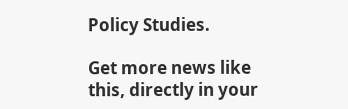Policy Studies.

Get more news like this, directly in your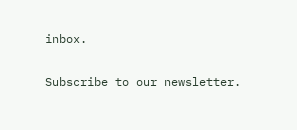inbox.

Subscribe to our newsletter.